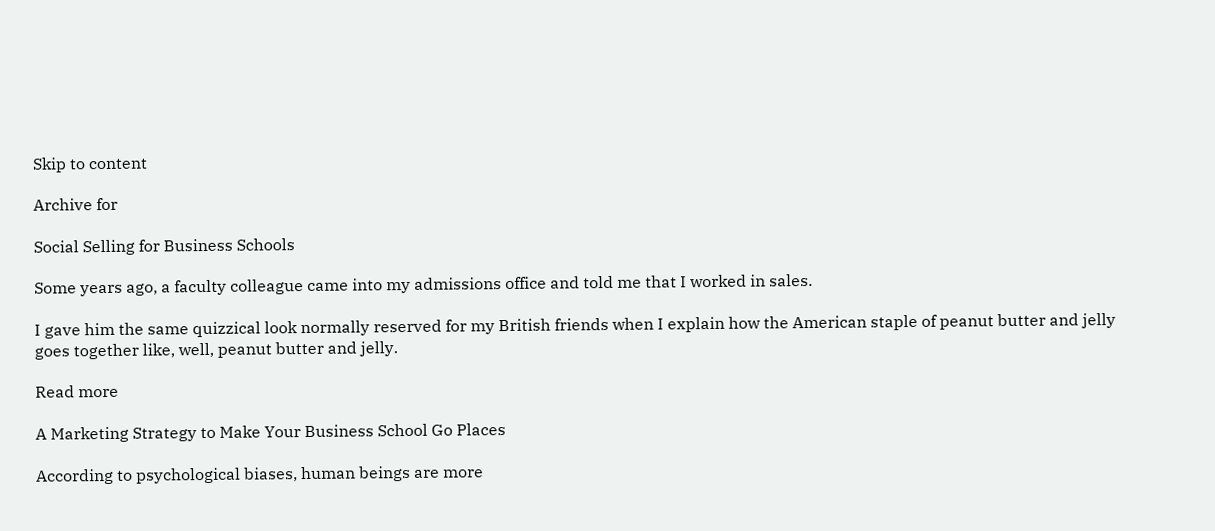Skip to content

Archive for

Social Selling for Business Schools

Some years ago, a faculty colleague came into my admissions office and told me that I worked in sales.

I gave him the same quizzical look normally reserved for my British friends when I explain how the American staple of peanut butter and jelly goes together like, well, peanut butter and jelly.

Read more

A Marketing Strategy to Make Your Business School Go Places

According to psychological biases, human beings are more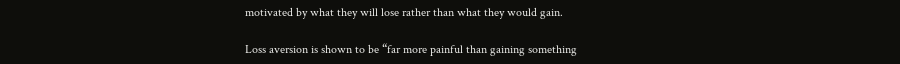motivated by what they will lose rather than what they would gain.

Loss aversion is shown to be “far more painful than gaining something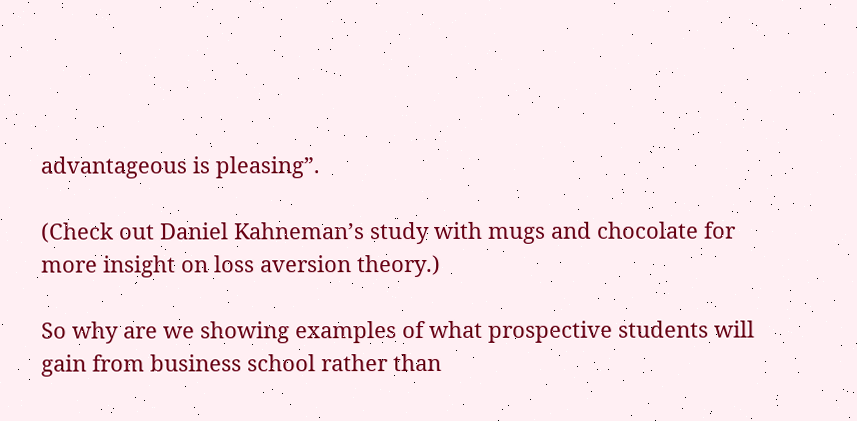advantageous is pleasing”.

(Check out Daniel Kahneman’s study with mugs and chocolate for more insight on loss aversion theory.)

So why are we showing examples of what prospective students will gain from business school rather than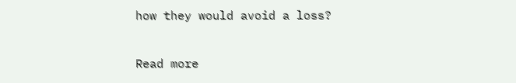how they would avoid a loss?

Read more